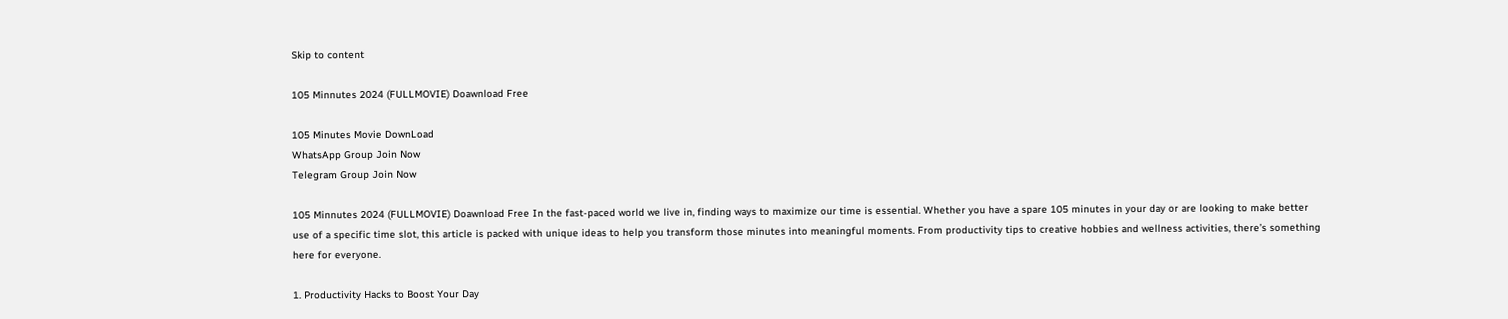Skip to content

105 Minnutes 2024 (FULLMOVIE) Doawnload Free

105 Minutes Movie DownLoad
WhatsApp Group Join Now
Telegram Group Join Now

105 Minnutes 2024 (FULLMOVIE) Doawnload Free In the fast-paced world we live in, finding ways to maximize our time is essential. Whether you have a spare 105 minutes in your day or are looking to make better use of a specific time slot, this article is packed with unique ideas to help you transform those minutes into meaningful moments. From productivity tips to creative hobbies and wellness activities, there’s something here for everyone.

1. Productivity Hacks to Boost Your Day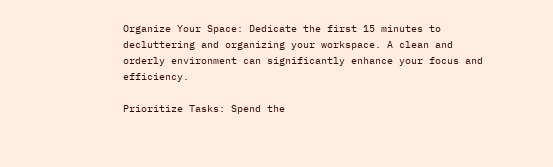Organize Your Space: Dedicate the first 15 minutes to decluttering and organizing your workspace. A clean and orderly environment can significantly enhance your focus and efficiency.

Prioritize Tasks: Spend the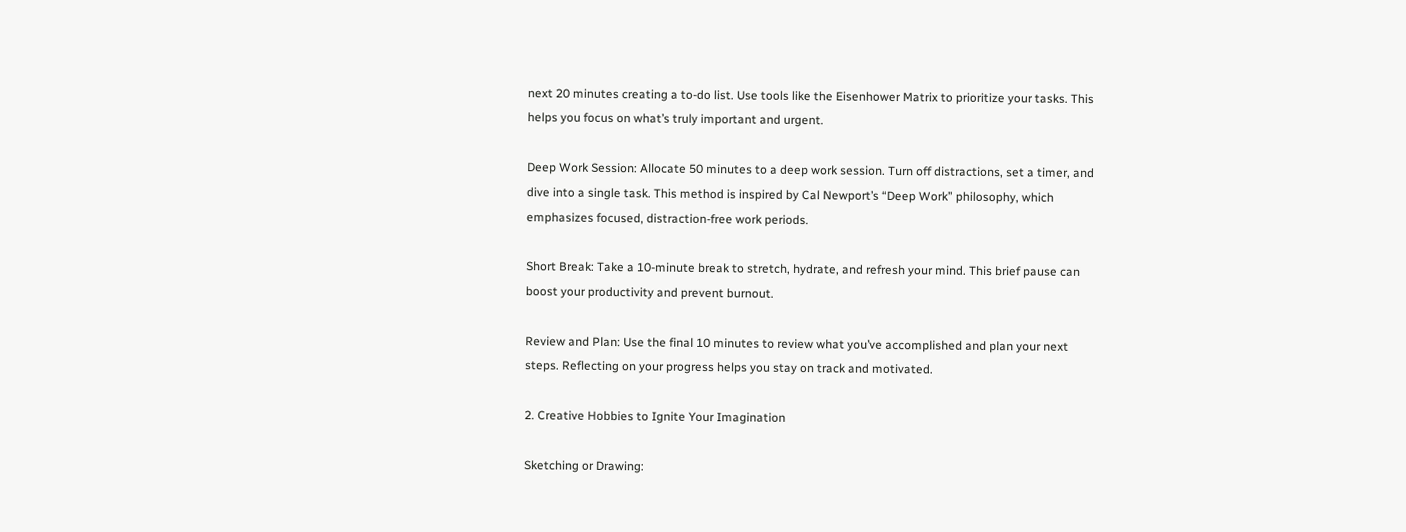next 20 minutes creating a to-do list. Use tools like the Eisenhower Matrix to prioritize your tasks. This helps you focus on what’s truly important and urgent.

Deep Work Session: Allocate 50 minutes to a deep work session. Turn off distractions, set a timer, and dive into a single task. This method is inspired by Cal Newport’s “Deep Work” philosophy, which emphasizes focused, distraction-free work periods.

Short Break: Take a 10-minute break to stretch, hydrate, and refresh your mind. This brief pause can boost your productivity and prevent burnout.

Review and Plan: Use the final 10 minutes to review what you’ve accomplished and plan your next steps. Reflecting on your progress helps you stay on track and motivated.

2. Creative Hobbies to Ignite Your Imagination

Sketching or Drawing: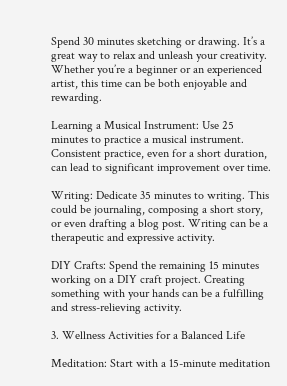Spend 30 minutes sketching or drawing. It’s a great way to relax and unleash your creativity. Whether you’re a beginner or an experienced artist, this time can be both enjoyable and rewarding.

Learning a Musical Instrument: Use 25 minutes to practice a musical instrument. Consistent practice, even for a short duration, can lead to significant improvement over time.

Writing: Dedicate 35 minutes to writing. This could be journaling, composing a short story, or even drafting a blog post. Writing can be a therapeutic and expressive activity.

DIY Crafts: Spend the remaining 15 minutes working on a DIY craft project. Creating something with your hands can be a fulfilling and stress-relieving activity.

3. Wellness Activities for a Balanced Life

Meditation: Start with a 15-minute meditation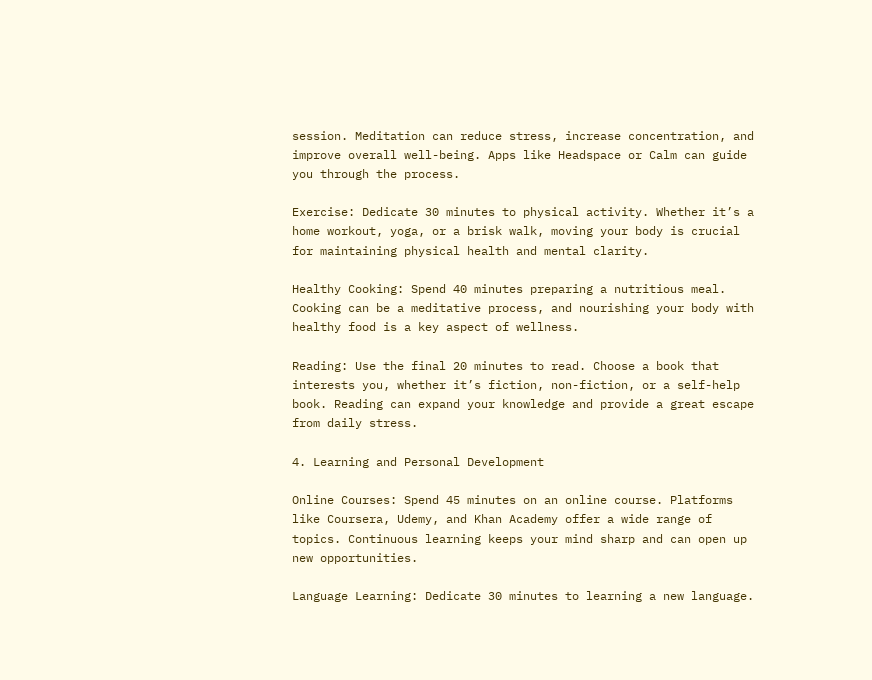session. Meditation can reduce stress, increase concentration, and improve overall well-being. Apps like Headspace or Calm can guide you through the process.

Exercise: Dedicate 30 minutes to physical activity. Whether it’s a home workout, yoga, or a brisk walk, moving your body is crucial for maintaining physical health and mental clarity.

Healthy Cooking: Spend 40 minutes preparing a nutritious meal. Cooking can be a meditative process, and nourishing your body with healthy food is a key aspect of wellness.

Reading: Use the final 20 minutes to read. Choose a book that interests you, whether it’s fiction, non-fiction, or a self-help book. Reading can expand your knowledge and provide a great escape from daily stress.

4. Learning and Personal Development

Online Courses: Spend 45 minutes on an online course. Platforms like Coursera, Udemy, and Khan Academy offer a wide range of topics. Continuous learning keeps your mind sharp and can open up new opportunities.

Language Learning: Dedicate 30 minutes to learning a new language.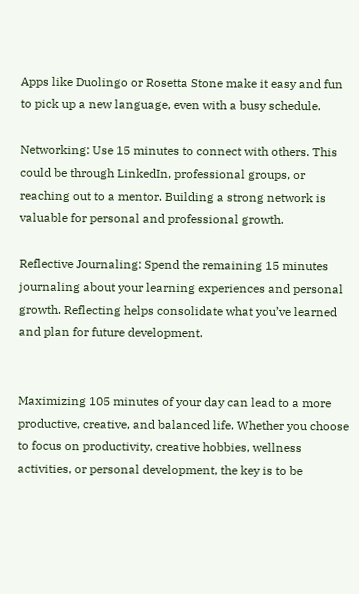Apps like Duolingo or Rosetta Stone make it easy and fun to pick up a new language, even with a busy schedule.

Networking: Use 15 minutes to connect with others. This could be through LinkedIn, professional groups, or reaching out to a mentor. Building a strong network is valuable for personal and professional growth.

Reflective Journaling: Spend the remaining 15 minutes journaling about your learning experiences and personal growth. Reflecting helps consolidate what you’ve learned and plan for future development.


Maximizing 105 minutes of your day can lead to a more productive, creative, and balanced life. Whether you choose to focus on productivity, creative hobbies, wellness activities, or personal development, the key is to be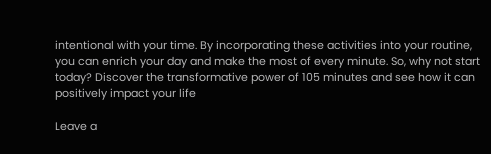intentional with your time. By incorporating these activities into your routine, you can enrich your day and make the most of every minute. So, why not start today? Discover the transformative power of 105 minutes and see how it can positively impact your life

Leave a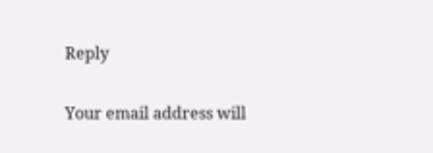Reply

Your email address will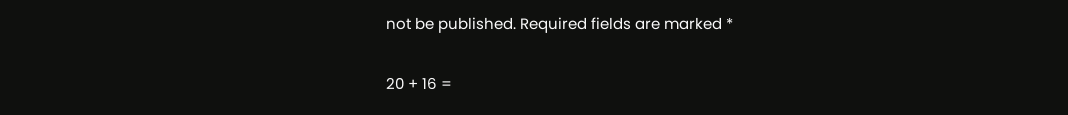not be published. Required fields are marked *

20 + 16 =